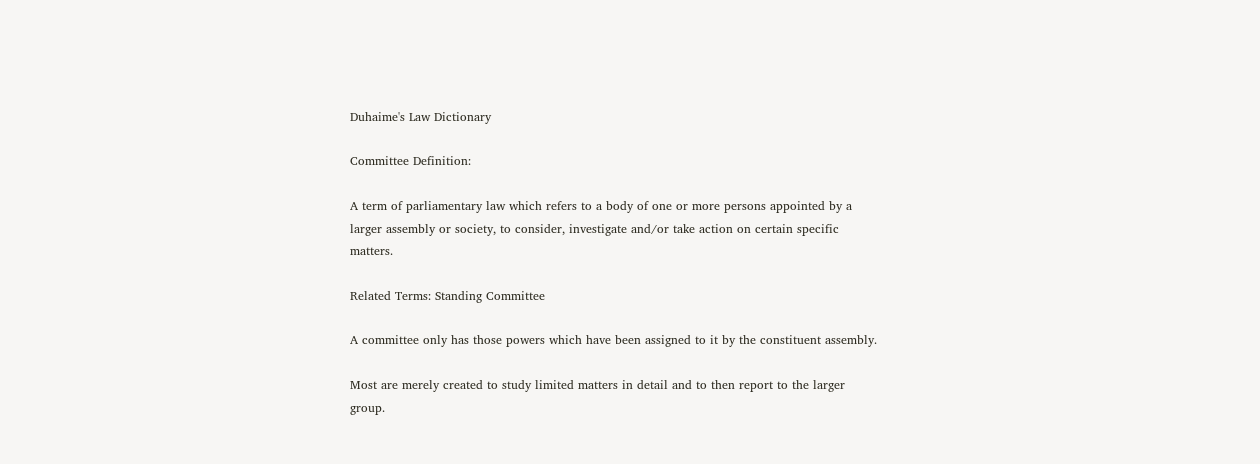Duhaime's Law Dictionary

Committee Definition:

A term of parliamentary law which refers to a body of one or more persons appointed by a larger assembly or society, to consider, investigate and/or take action on certain specific matters.

Related Terms: Standing Committee

A committee only has those powers which have been assigned to it by the constituent assembly.

Most are merely created to study limited matters in detail and to then report to the larger group.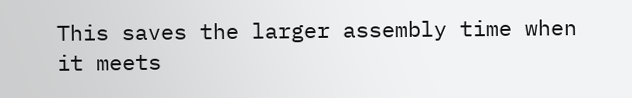This saves the larger assembly time when it meets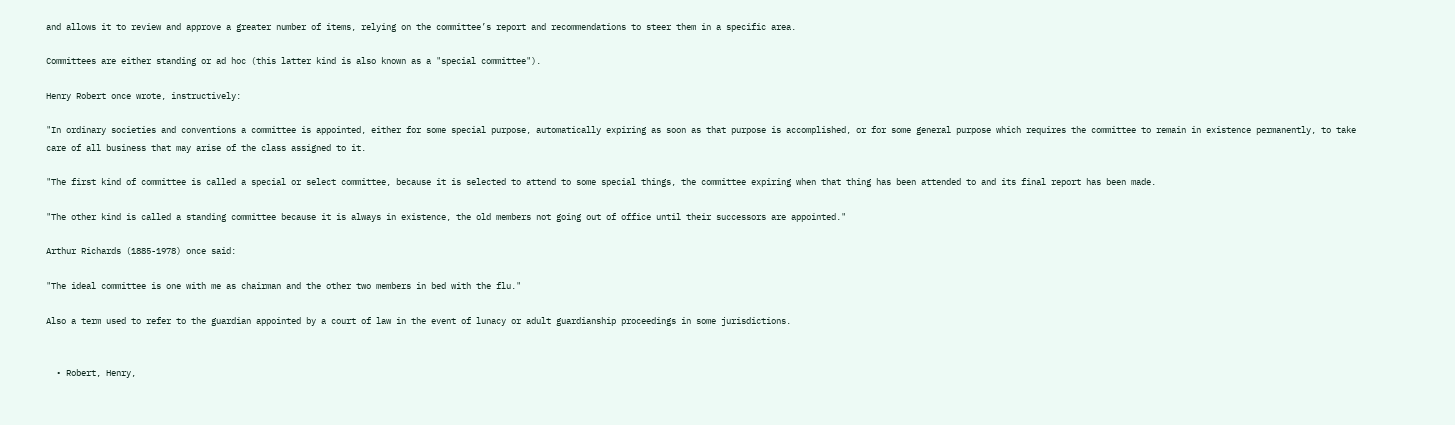and allows it to review and approve a greater number of items, relying on the committee’s report and recommendations to steer them in a specific area.

Committees are either standing or ad hoc (this latter kind is also known as a "special committee").

Henry Robert once wrote, instructively:

"In ordinary societies and conventions a committee is appointed, either for some special purpose, automatically expiring as soon as that purpose is accomplished, or for some general purpose which requires the committee to remain in existence permanently, to take care of all business that may arise of the class assigned to it.

"The first kind of committee is called a special or select committee, because it is selected to attend to some special things, the committee expiring when that thing has been attended to and its final report has been made.

"The other kind is called a standing committee because it is always in existence, the old members not going out of office until their successors are appointed."

Arthur Richards (1885-1978) once said:

"The ideal committee is one with me as chairman and the other two members in bed with the flu."

Also a term used to refer to the guardian appointed by a court of law in the event of lunacy or adult guardianship proceedings in some jurisdictions.


  • Robert, Henry,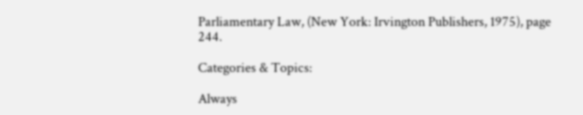Parliamentary Law, (New York: Irvington Publishers, 1975), page 244.

Categories & Topics:

Always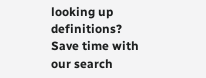looking up definitions? Save time with our search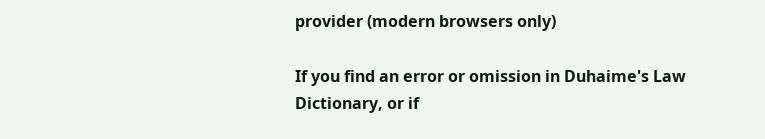provider (modern browsers only)

If you find an error or omission in Duhaime's Law Dictionary, or if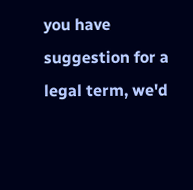you have suggestion for a legal term, we'd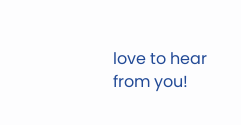love to hear from you!